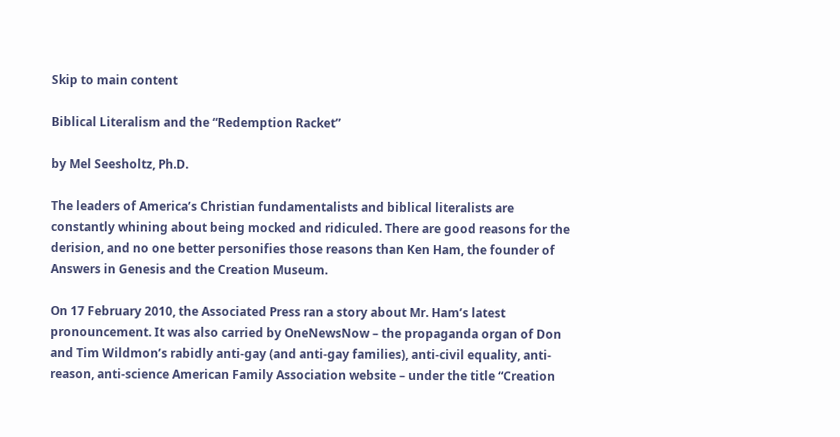Skip to main content

Biblical Literalism and the “Redemption Racket”

by Mel Seesholtz, Ph.D.

The leaders of America’s Christian fundamentalists and biblical literalists are constantly whining about being mocked and ridiculed. There are good reasons for the derision, and no one better personifies those reasons than Ken Ham, the founder of Answers in Genesis and the Creation Museum.

On 17 February 2010, the Associated Press ran a story about Mr. Ham’s latest pronouncement. It was also carried by OneNewsNow – the propaganda organ of Don and Tim Wildmon’s rabidly anti-gay (and anti-gay families), anti-civil equality, anti-reason, anti-science American Family Association website – under the title “Creation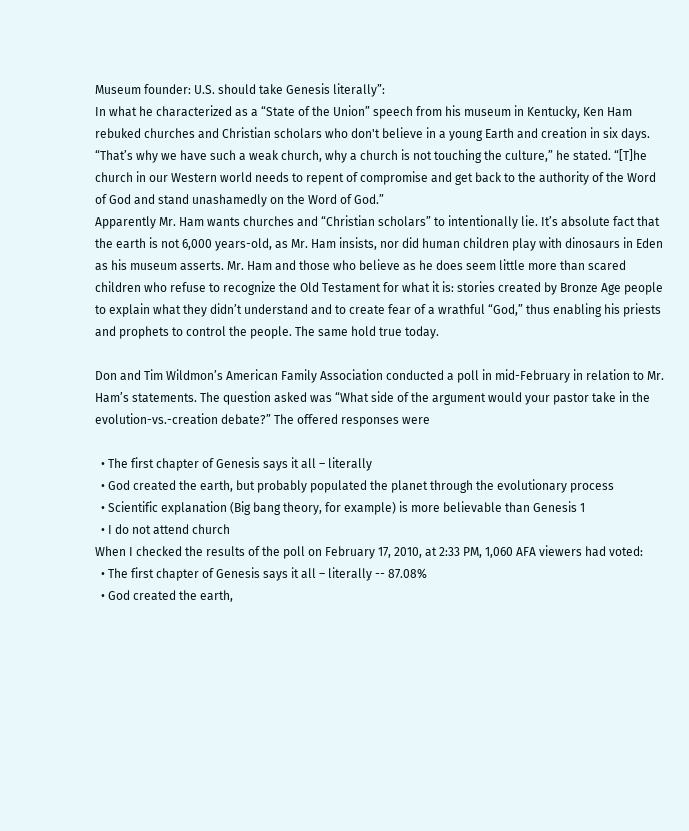Museum founder: U.S. should take Genesis literally”:
In what he characterized as a “State of the Union” speech from his museum in Kentucky, Ken Ham rebuked churches and Christian scholars who don't believe in a young Earth and creation in six days. “That’s why we have such a weak church, why a church is not touching the culture,” he stated. “[T]he church in our Western world needs to repent of compromise and get back to the authority of the Word of God and stand unashamedly on the Word of God.”
Apparently Mr. Ham wants churches and “Christian scholars” to intentionally lie. It’s absolute fact that the earth is not 6,000 years-old, as Mr. Ham insists, nor did human children play with dinosaurs in Eden as his museum asserts. Mr. Ham and those who believe as he does seem little more than scared children who refuse to recognize the Old Testament for what it is: stories created by Bronze Age people to explain what they didn’t understand and to create fear of a wrathful “God,” thus enabling his priests and prophets to control the people. The same hold true today.

Don and Tim Wildmon’s American Family Association conducted a poll in mid-February in relation to Mr. Ham’s statements. The question asked was “What side of the argument would your pastor take in the evolution-vs.-creation debate?” The offered responses were

  • The first chapter of Genesis says it all – literally
  • God created the earth, but probably populated the planet through the evolutionary process
  • Scientific explanation (Big bang theory, for example) is more believable than Genesis 1
  • I do not attend church
When I checked the results of the poll on February 17, 2010, at 2:33 PM, 1,060 AFA viewers had voted:
  • The first chapter of Genesis says it all – literally -- 87.08%
  • God created the earth,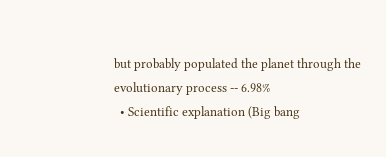but probably populated the planet through the evolutionary process -- 6.98%
  • Scientific explanation (Big bang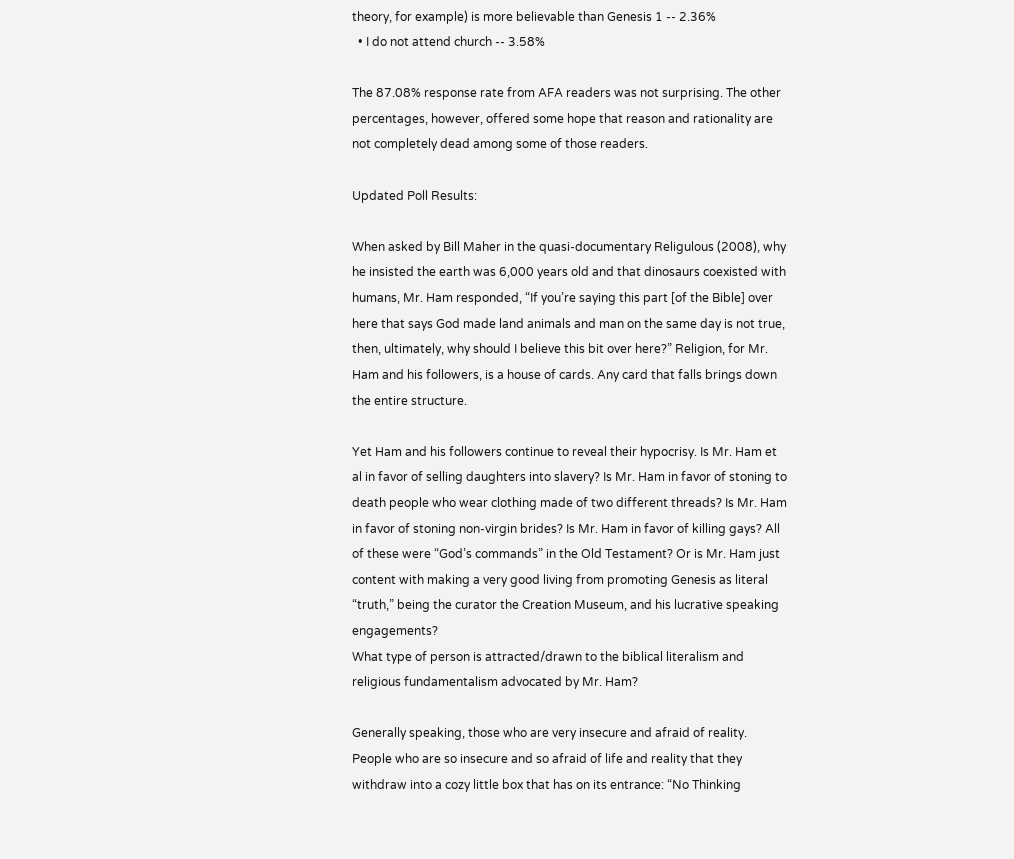theory, for example) is more believable than Genesis 1 -- 2.36%
  • I do not attend church -- 3.58%

The 87.08% response rate from AFA readers was not surprising. The other percentages, however, offered some hope that reason and rationality are not completely dead among some of those readers.

Updated Poll Results:

When asked by Bill Maher in the quasi-documentary Religulous (2008), why he insisted the earth was 6,000 years old and that dinosaurs coexisted with humans, Mr. Ham responded, “If you’re saying this part [of the Bible] over here that says God made land animals and man on the same day is not true, then, ultimately, why should I believe this bit over here?” Religion, for Mr. Ham and his followers, is a house of cards. Any card that falls brings down the entire structure.

Yet Ham and his followers continue to reveal their hypocrisy. Is Mr. Ham et al in favor of selling daughters into slavery? Is Mr. Ham in favor of stoning to death people who wear clothing made of two different threads? Is Mr. Ham in favor of stoning non-virgin brides? Is Mr. Ham in favor of killing gays? All of these were “God’s commands” in the Old Testament? Or is Mr. Ham just content with making a very good living from promoting Genesis as literal “truth,” being the curator the Creation Museum, and his lucrative speaking engagements?
What type of person is attracted/drawn to the biblical literalism and religious fundamentalism advocated by Mr. Ham?

Generally speaking, those who are very insecure and afraid of reality. People who are so insecure and so afraid of life and reality that they withdraw into a cozy little box that has on its entrance: “No Thinking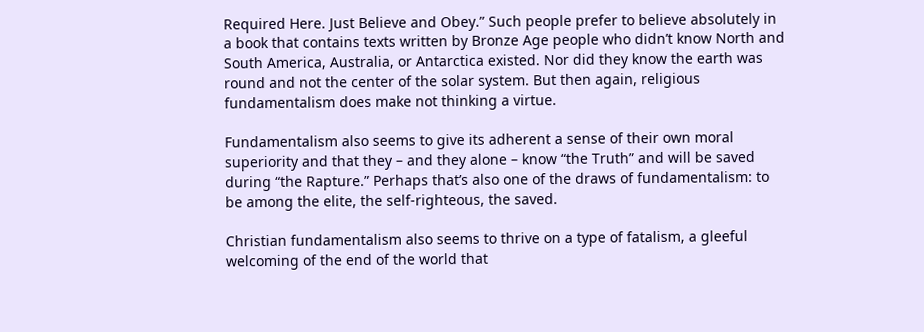Required Here. Just Believe and Obey.” Such people prefer to believe absolutely in a book that contains texts written by Bronze Age people who didn’t know North and South America, Australia, or Antarctica existed. Nor did they know the earth was round and not the center of the solar system. But then again, religious fundamentalism does make not thinking a virtue.

Fundamentalism also seems to give its adherent a sense of their own moral superiority and that they – and they alone – know “the Truth” and will be saved during “the Rapture.” Perhaps that’s also one of the draws of fundamentalism: to be among the elite, the self-righteous, the saved.

Christian fundamentalism also seems to thrive on a type of fatalism, a gleeful welcoming of the end of the world that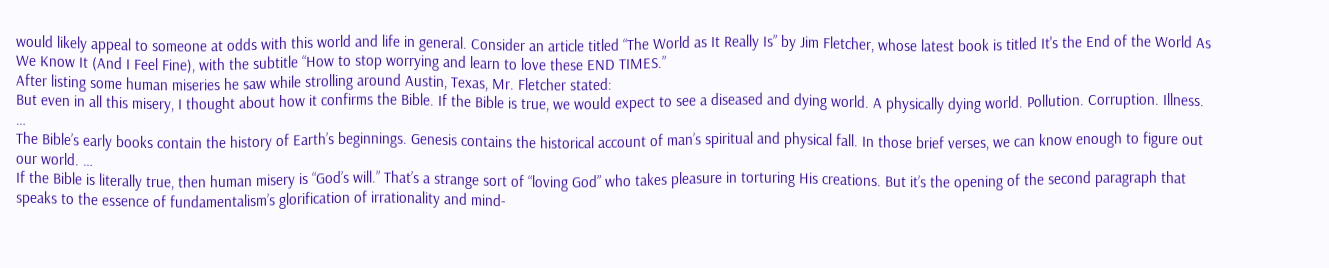would likely appeal to someone at odds with this world and life in general. Consider an article titled “The World as It Really Is” by Jim Fletcher, whose latest book is titled It's the End of the World As We Know It (And I Feel Fine), with the subtitle “How to stop worrying and learn to love these END TIMES.”
After listing some human miseries he saw while strolling around Austin, Texas, Mr. Fletcher stated:
But even in all this misery, I thought about how it confirms the Bible. If the Bible is true, we would expect to see a diseased and dying world. A physically dying world. Pollution. Corruption. Illness. …
The Bible’s early books contain the history of Earth’s beginnings. Genesis contains the historical account of man’s spiritual and physical fall. In those brief verses, we can know enough to figure out our world. …
If the Bible is literally true, then human misery is “God’s will.” That’s a strange sort of “loving God” who takes pleasure in torturing His creations. But it’s the opening of the second paragraph that speaks to the essence of fundamentalism’s glorification of irrationality and mind-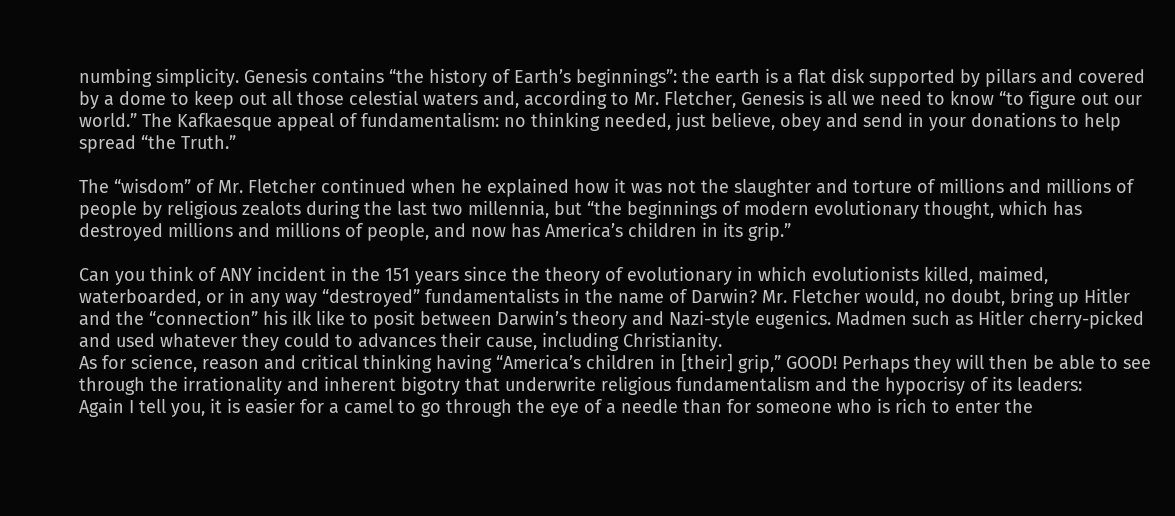numbing simplicity. Genesis contains “the history of Earth’s beginnings”: the earth is a flat disk supported by pillars and covered by a dome to keep out all those celestial waters and, according to Mr. Fletcher, Genesis is all we need to know “to figure out our world.” The Kafkaesque appeal of fundamentalism: no thinking needed, just believe, obey and send in your donations to help spread “the Truth.”

The “wisdom” of Mr. Fletcher continued when he explained how it was not the slaughter and torture of millions and millions of people by religious zealots during the last two millennia, but “the beginnings of modern evolutionary thought, which has destroyed millions and millions of people, and now has America’s children in its grip.”

Can you think of ANY incident in the 151 years since the theory of evolutionary in which evolutionists killed, maimed, waterboarded, or in any way “destroyed” fundamentalists in the name of Darwin? Mr. Fletcher would, no doubt, bring up Hitler and the “connection” his ilk like to posit between Darwin’s theory and Nazi-style eugenics. Madmen such as Hitler cherry-picked and used whatever they could to advances their cause, including Christianity.
As for science, reason and critical thinking having “America’s children in [their] grip,” GOOD! Perhaps they will then be able to see through the irrationality and inherent bigotry that underwrite religious fundamentalism and the hypocrisy of its leaders:
Again I tell you, it is easier for a camel to go through the eye of a needle than for someone who is rich to enter the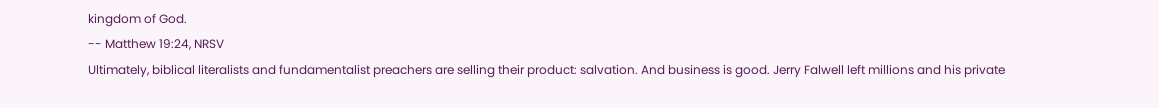kingdom of God.
-- Matthew 19:24, NRSV
Ultimately, biblical literalists and fundamentalist preachers are selling their product: salvation. And business is good. Jerry Falwell left millions and his private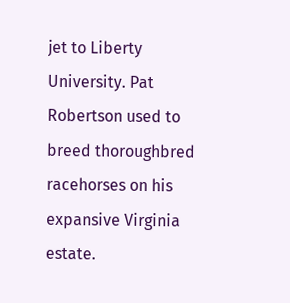jet to Liberty University. Pat Robertson used to breed thoroughbred racehorses on his expansive Virginia estate.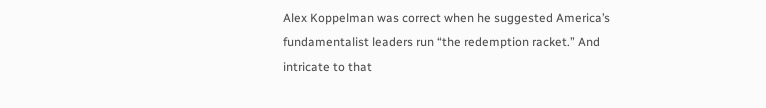Alex Koppelman was correct when he suggested America’s fundamentalist leaders run “the redemption racket.” And intricate to that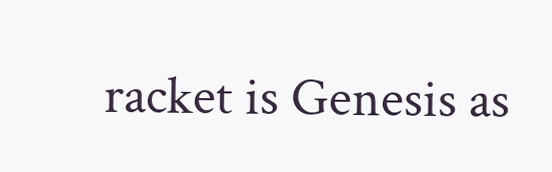racket is Genesis as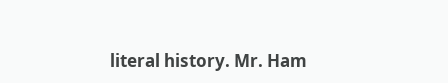literal history. Mr. Ham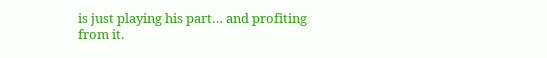is just playing his part… and profiting from it.